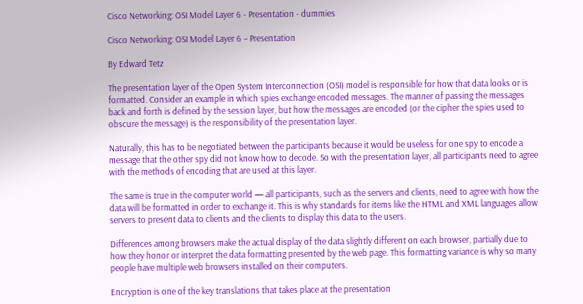Cisco Networking: OSI Model Layer 6 - Presentation - dummies

Cisco Networking: OSI Model Layer 6 – Presentation

By Edward Tetz

The presentation layer of the Open System Interconnection (OSI) model is responsible for how that data looks or is formatted. Consider an example in which spies exchange encoded messages. The manner of passing the messages back and forth is defined by the session layer, but how the messages are encoded (or the cipher the spies used to obscure the message) is the responsibility of the presentation layer.

Naturally, this has to be negotiated between the participants because it would be useless for one spy to encode a message that the other spy did not know how to decode. So with the presentation layer, all participants need to agree with the methods of encoding that are used at this layer.

The same is true in the computer world — all participants, such as the servers and clients, need to agree with how the data will be formatted in order to exchange it. This is why standards for items like the HTML and XML languages allow servers to present data to clients and the clients to display this data to the users.

Differences among browsers make the actual display of the data slightly different on each browser, partially due to how they honor or interpret the data formatting presented by the web page. This formatting variance is why so many people have multiple web browsers installed on their computers.

Encryption is one of the key translations that takes place at the presentation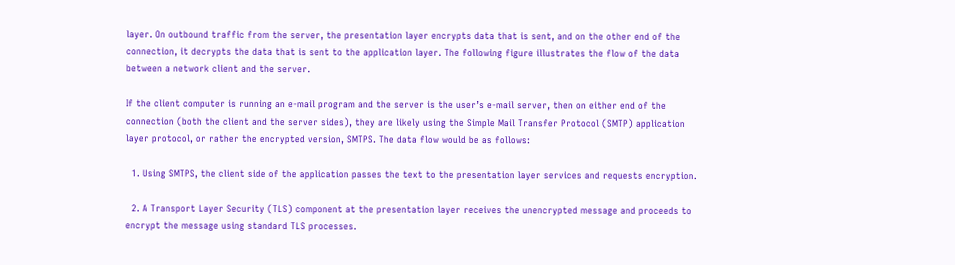layer. On outbound traffic from the server, the presentation layer encrypts data that is sent, and on the other end of the connection, it decrypts the data that is sent to the application layer. The following figure illustrates the flow of the data between a network client and the server.

If the client computer is running an e-mail program and the server is the user’s e-mail server, then on either end of the connection (both the client and the server sides), they are likely using the Simple Mail Transfer Protocol (SMTP) application layer protocol, or rather the encrypted version, SMTPS. The data flow would be as follows:

  1. Using SMTPS, the client side of the application passes the text to the presentation layer services and requests encryption.

  2. A Transport Layer Security (TLS) component at the presentation layer receives the unencrypted message and proceeds to encrypt the message using standard TLS processes.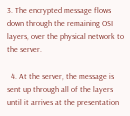3. The encrypted message flows down through the remaining OSI layers, over the physical network to the server.

  4. At the server, the message is sent up through all of the layers until it arrives at the presentation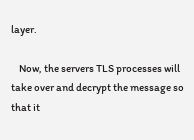layer.

    Now, the servers TLS processes will take over and decrypt the message so that it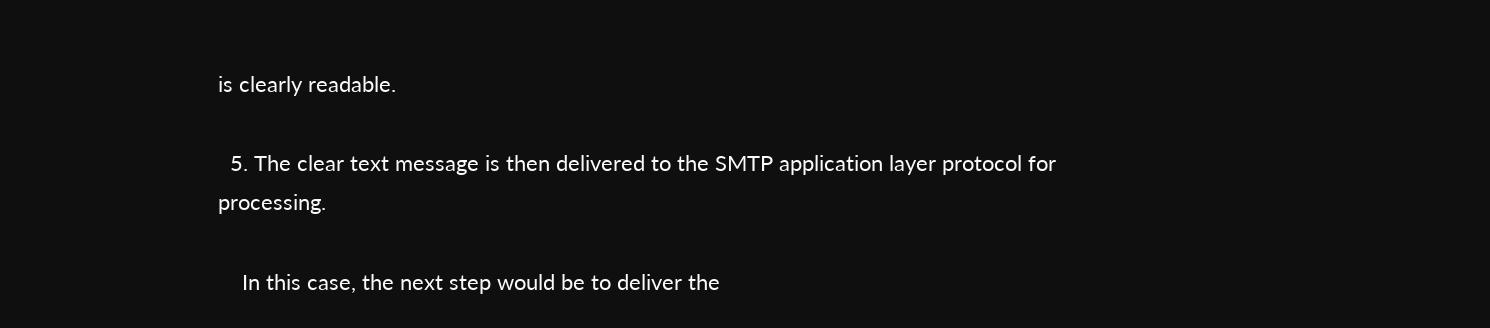is clearly readable.

  5. The clear text message is then delivered to the SMTP application layer protocol for processing.

    In this case, the next step would be to deliver the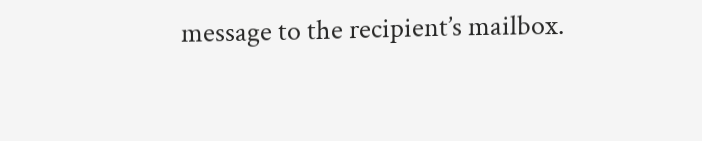message to the recipient’s mailbox.